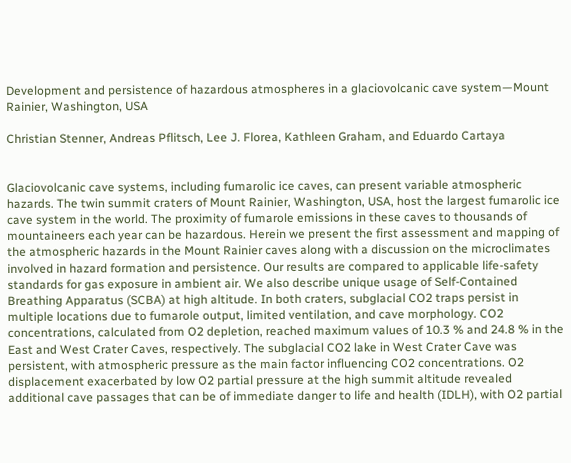Development and persistence of hazardous atmospheres in a glaciovolcanic cave system—Mount Rainier, Washington, USA

Christian Stenner, Andreas Pflitsch, Lee J. Florea, Kathleen Graham, and Eduardo Cartaya


Glaciovolcanic cave systems, including fumarolic ice caves, can present variable atmospheric hazards. The twin summit craters of Mount Rainier, Washington, USA, host the largest fumarolic ice cave system in the world. The proximity of fumarole emissions in these caves to thousands of mountaineers each year can be hazardous. Herein we present the first assessment and mapping of the atmospheric hazards in the Mount Rainier caves along with a discussion on the microclimates involved in hazard formation and persistence. Our results are compared to applicable life-safety standards for gas exposure in ambient air. We also describe unique usage of Self-Contained Breathing Apparatus (SCBA) at high altitude. In both craters, subglacial CO2 traps persist in multiple locations due to fumarole output, limited ventilation, and cave morphology. CO2 concentrations, calculated from O2 depletion, reached maximum values of 10.3 % and 24.8 % in the East and West Crater Caves, respectively. The subglacial CO2 lake in West Crater Cave was persistent, with atmospheric pressure as the main factor influencing CO2 concentrations. O2 displacement exacerbated by low O2 partial pressure at the high summit altitude revealed additional cave passages that can be of immediate danger to life and health (IDLH), with O2 partial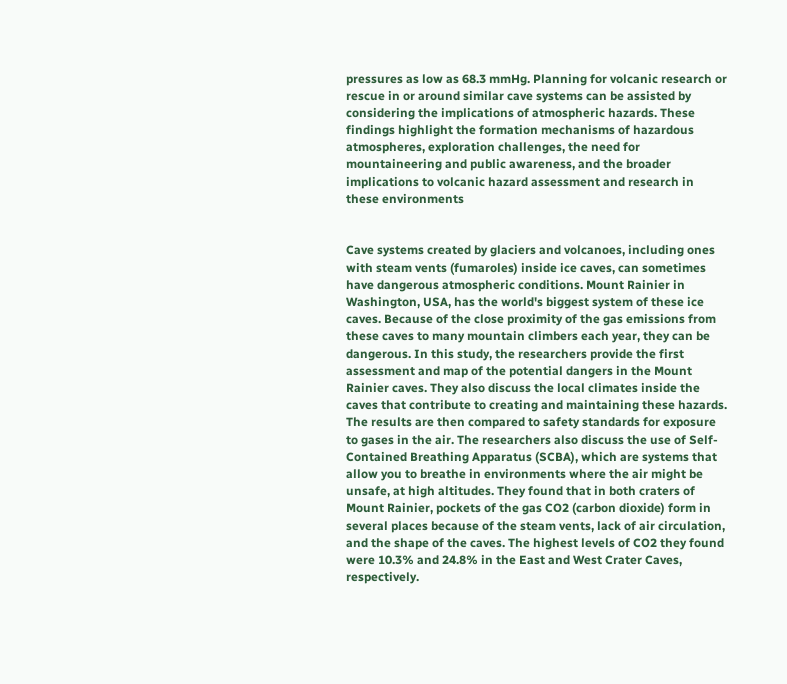pressures as low as 68.3 mmHg. Planning for volcanic research or rescue in or around similar cave systems can be assisted by considering the implications of atmospheric hazards. These findings highlight the formation mechanisms of hazardous atmospheres, exploration challenges, the need for mountaineering and public awareness, and the broader implications to volcanic hazard assessment and research in these environments


Cave systems created by glaciers and volcanoes, including ones with steam vents (fumaroles) inside ice caves, can sometimes have dangerous atmospheric conditions. Mount Rainier in Washington, USA, has the world's biggest system of these ice caves. Because of the close proximity of the gas emissions from these caves to many mountain climbers each year, they can be dangerous. In this study, the researchers provide the first assessment and map of the potential dangers in the Mount Rainier caves. They also discuss the local climates inside the caves that contribute to creating and maintaining these hazards. The results are then compared to safety standards for exposure to gases in the air. The researchers also discuss the use of Self-Contained Breathing Apparatus (SCBA), which are systems that allow you to breathe in environments where the air might be unsafe, at high altitudes. They found that in both craters of Mount Rainier, pockets of the gas CO2 (carbon dioxide) form in several places because of the steam vents, lack of air circulation, and the shape of the caves. The highest levels of CO2 they found were 10.3% and 24.8% in the East and West Crater Caves, respectively.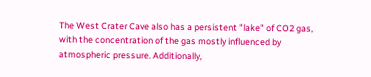The West Crater Cave also has a persistent "lake" of CO2 gas, with the concentration of the gas mostly influenced by atmospheric pressure. Additionally,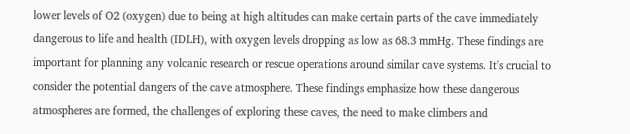lower levels of O2 (oxygen) due to being at high altitudes can make certain parts of the cave immediately dangerous to life and health (IDLH), with oxygen levels dropping as low as 68.3 mmHg. These findings are important for planning any volcanic research or rescue operations around similar cave systems. It's crucial to consider the potential dangers of the cave atmosphere. These findings emphasize how these dangerous atmospheres are formed, the challenges of exploring these caves, the need to make climbers and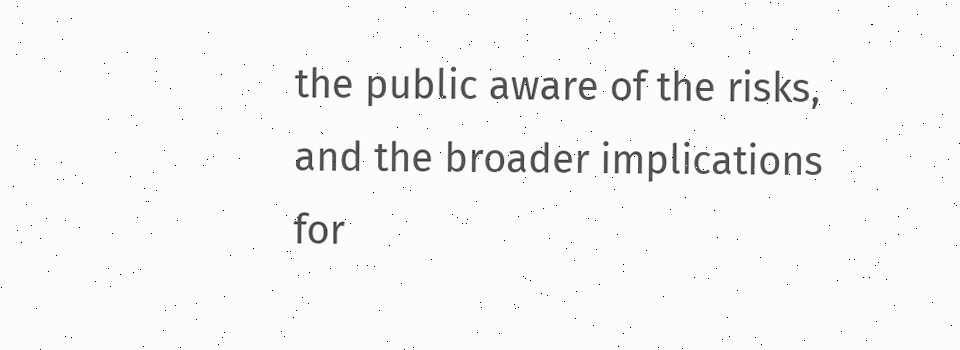the public aware of the risks, and the broader implications for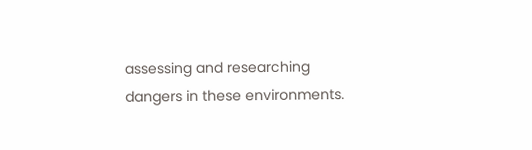assessing and researching dangers in these environments.